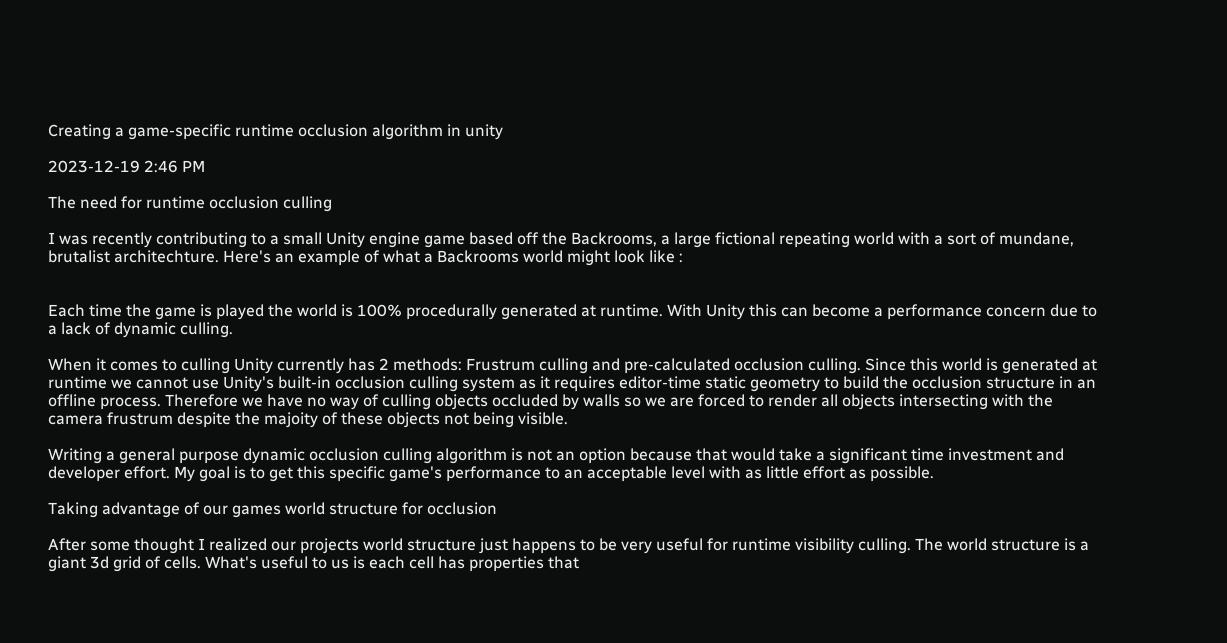Creating a game-specific runtime occlusion algorithm in unity

2023-12-19 2:46 PM

The need for runtime occlusion culling

I was recently contributing to a small Unity engine game based off the Backrooms, a large fictional repeating world with a sort of mundane, brutalist architechture. Here's an example of what a Backrooms world might look like :


Each time the game is played the world is 100% procedurally generated at runtime. With Unity this can become a performance concern due to a lack of dynamic culling.

When it comes to culling Unity currently has 2 methods: Frustrum culling and pre-calculated occlusion culling. Since this world is generated at runtime we cannot use Unity's built-in occlusion culling system as it requires editor-time static geometry to build the occlusion structure in an offline process. Therefore we have no way of culling objects occluded by walls so we are forced to render all objects intersecting with the camera frustrum despite the majoity of these objects not being visible.

Writing a general purpose dynamic occlusion culling algorithm is not an option because that would take a significant time investment and developer effort. My goal is to get this specific game's performance to an acceptable level with as little effort as possible.

Taking advantage of our games world structure for occlusion

After some thought I realized our projects world structure just happens to be very useful for runtime visibility culling. The world structure is a giant 3d grid of cells. What's useful to us is each cell has properties that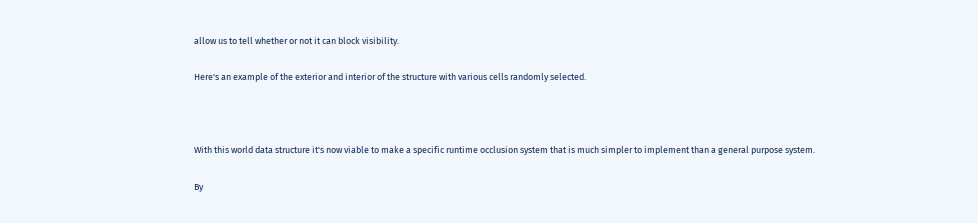allow us to tell whether or not it can block visibility.

Here's an example of the exterior and interior of the structure with various cells randomly selected.



With this world data structure it's now viable to make a specific runtime occlusion system that is much simpler to implement than a general purpose system.

By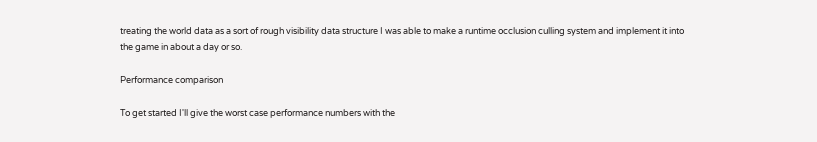treating the world data as a sort of rough visibility data structure I was able to make a runtime occlusion culling system and implement it into the game in about a day or so.

Performance comparison

To get started I'll give the worst case performance numbers with the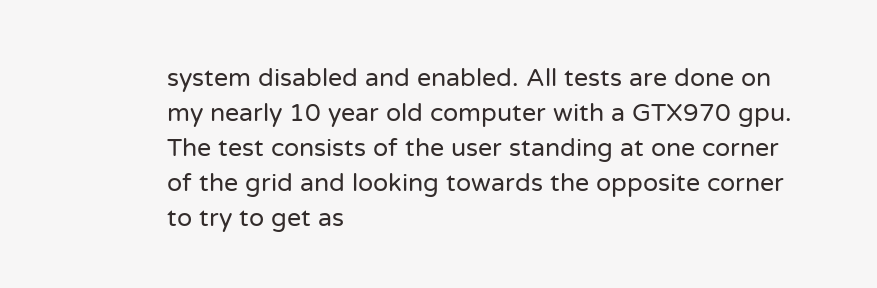system disabled and enabled. All tests are done on my nearly 10 year old computer with a GTX970 gpu. The test consists of the user standing at one corner of the grid and looking towards the opposite corner to try to get as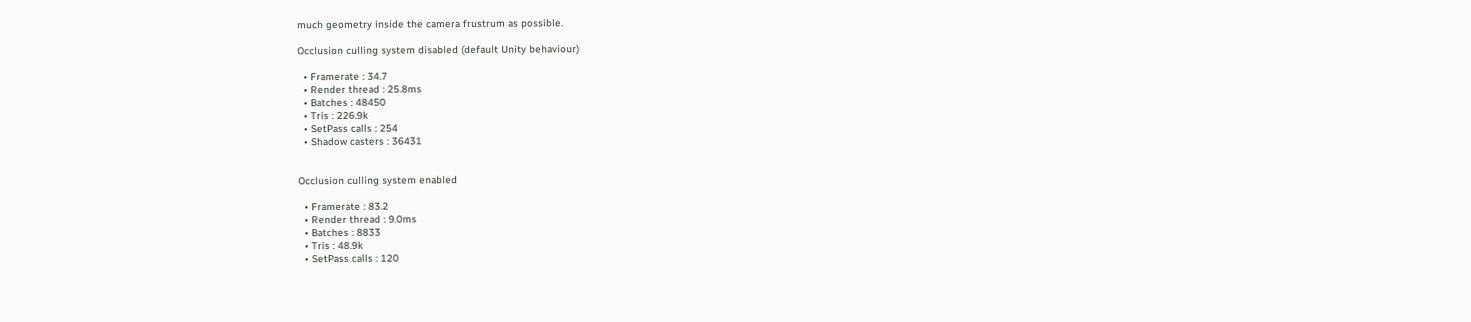much geometry inside the camera frustrum as possible.

Occlusion culling system disabled (default Unity behaviour)

  • Framerate : 34.7
  • Render thread : 25.8ms
  • Batches : 48450
  • Tris : 226.9k
  • SetPass calls : 254
  • Shadow casters : 36431


Occlusion culling system enabled

  • Framerate : 83.2
  • Render thread : 9.0ms
  • Batches : 8833
  • Tris : 48.9k
  • SetPass calls : 120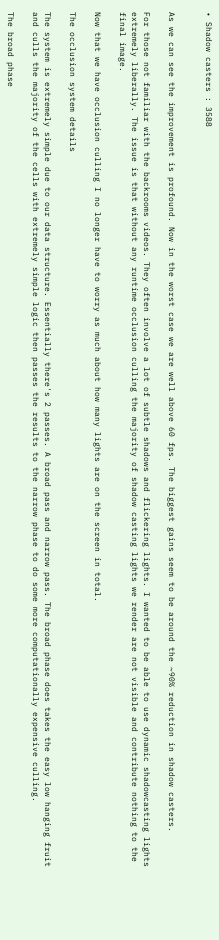• Shadow casters : 3588


As we can see the improvement is profound. Now in the worst case we are well above 60 fps. The biggest gains seem to be around the ~90% reduction in shadow casters.

For those not familiar with the backrooms videos. They often involve a lot of subtle shadows and flickering lights. I wanted to be able to use dynamic shadowcasting lights extremely liberally. The issue is that without any runtime occlusion culling the majority of shadow casting lights we render are not visible and contribute nothing to the final image.

Now that we have occlusion culling I no longer have to worry as much about how many lights are on the screen in total.

The occlusion system details

The system is extremely simple due to our data structure. Essentially there's 2 passes. A broad pass and narrow pass. The broad phase does takes the easy low hanging fruit and culls the majority of the cells with extremely simple logic then passes the results to the narrow phase to do some more computationally expensive culling.

The broad phase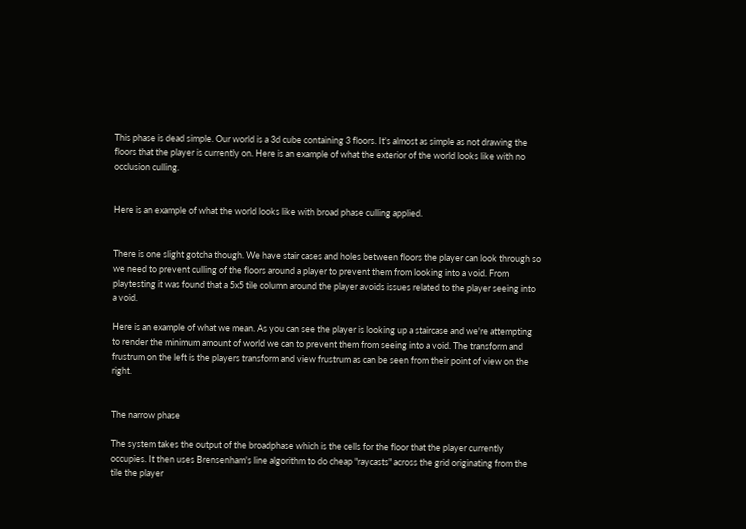This phase is dead simple. Our world is a 3d cube containing 3 floors. It's almost as simple as not drawing the floors that the player is currently on. Here is an example of what the exterior of the world looks like with no occlusion culling.


Here is an example of what the world looks like with broad phase culling applied.


There is one slight gotcha though. We have stair cases and holes between floors the player can look through so we need to prevent culling of the floors around a player to prevent them from looking into a void. From playtesting it was found that a 5x5 tile column around the player avoids issues related to the player seeing into a void.

Here is an example of what we mean. As you can see the player is looking up a staircase and we're attempting to render the minimum amount of world we can to prevent them from seeing into a void. The transform and frustrum on the left is the players transform and view frustrum as can be seen from their point of view on the right.


The narrow phase

The system takes the output of the broadphase which is the cells for the floor that the player currently occupies. It then uses Brensenham's line algorithm to do cheap "raycasts" across the grid originating from the tile the player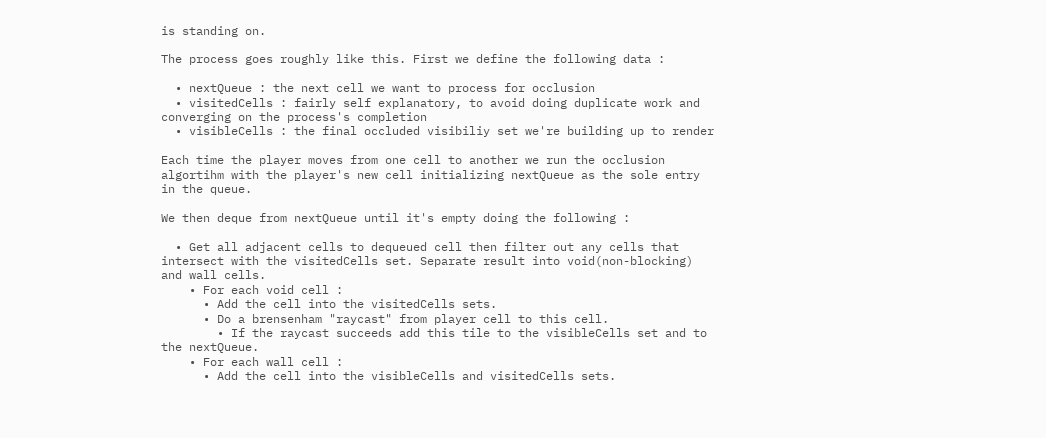is standing on.

The process goes roughly like this. First we define the following data :

  • nextQueue : the next cell we want to process for occlusion
  • visitedCells : fairly self explanatory, to avoid doing duplicate work and converging on the process's completion
  • visibleCells : the final occluded visibiliy set we're building up to render

Each time the player moves from one cell to another we run the occlusion algortihm with the player's new cell initializing nextQueue as the sole entry in the queue.

We then deque from nextQueue until it's empty doing the following :

  • Get all adjacent cells to dequeued cell then filter out any cells that intersect with the visitedCells set. Separate result into void(non-blocking) and wall cells.
    • For each void cell :
      • Add the cell into the visitedCells sets.
      • Do a brensenham "raycast" from player cell to this cell.
        • If the raycast succeeds add this tile to the visibleCells set and to the nextQueue.
    • For each wall cell :
      • Add the cell into the visibleCells and visitedCells sets.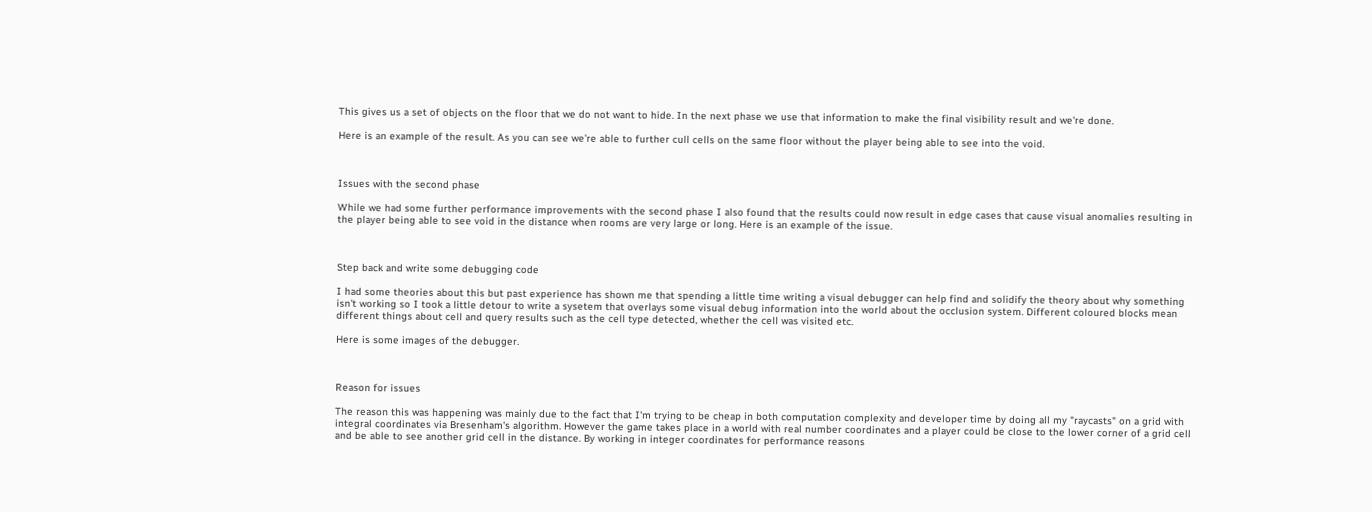This gives us a set of objects on the floor that we do not want to hide. In the next phase we use that information to make the final visibility result and we're done.

Here is an example of the result. As you can see we're able to further cull cells on the same floor without the player being able to see into the void.



Issues with the second phase

While we had some further performance improvements with the second phase I also found that the results could now result in edge cases that cause visual anomalies resulting in the player being able to see void in the distance when rooms are very large or long. Here is an example of the issue.



Step back and write some debugging code

I had some theories about this but past experience has shown me that spending a little time writing a visual debugger can help find and solidify the theory about why something isn't working so I took a little detour to write a sysetem that overlays some visual debug information into the world about the occlusion system. Different coloured blocks mean different things about cell and query results such as the cell type detected, whether the cell was visited etc.

Here is some images of the debugger.



Reason for issues

The reason this was happening was mainly due to the fact that I'm trying to be cheap in both computation complexity and developer time by doing all my "raycasts" on a grid with integral coordinates via Bresenham's algorithm. However the game takes place in a world with real number coordinates and a player could be close to the lower corner of a grid cell and be able to see another grid cell in the distance. By working in integer coordinates for performance reasons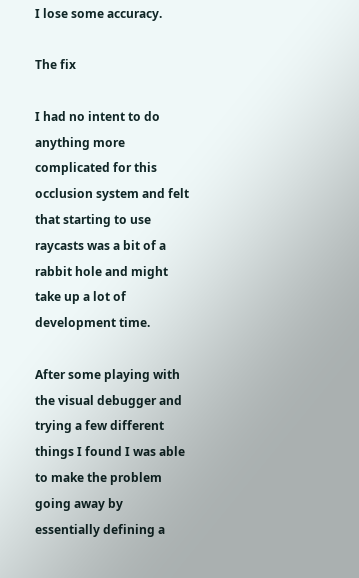I lose some accuracy.

The fix

I had no intent to do anything more complicated for this occlusion system and felt that starting to use raycasts was a bit of a rabbit hole and might take up a lot of development time.

After some playing with the visual debugger and trying a few different things I found I was able to make the problem going away by essentially defining a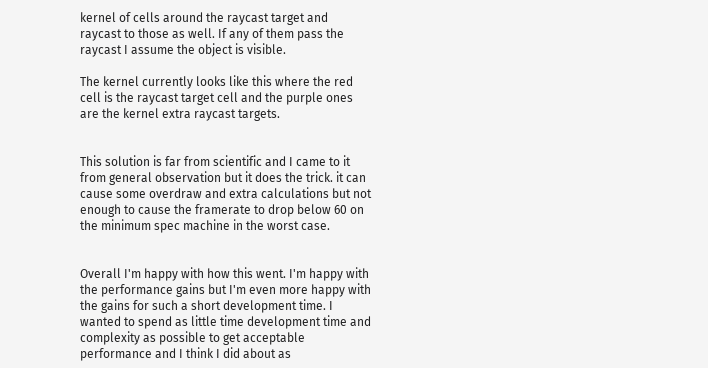kernel of cells around the raycast target and raycast to those as well. If any of them pass the raycast I assume the object is visible.

The kernel currently looks like this where the red cell is the raycast target cell and the purple ones are the kernel extra raycast targets.


This solution is far from scientific and I came to it from general observation but it does the trick. it can cause some overdraw and extra calculations but not enough to cause the framerate to drop below 60 on the minimum spec machine in the worst case.


Overall I'm happy with how this went. I'm happy with the performance gains but I'm even more happy with the gains for such a short development time. I wanted to spend as little time development time and complexity as possible to get acceptable performance and I think I did about as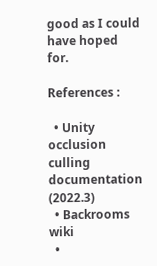good as I could have hoped for.

References :

  • Unity occlusion culling documentation (2022.3)
  • Backrooms wiki
  •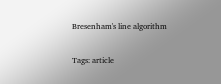Bresenham's line algorithm

Tags: article